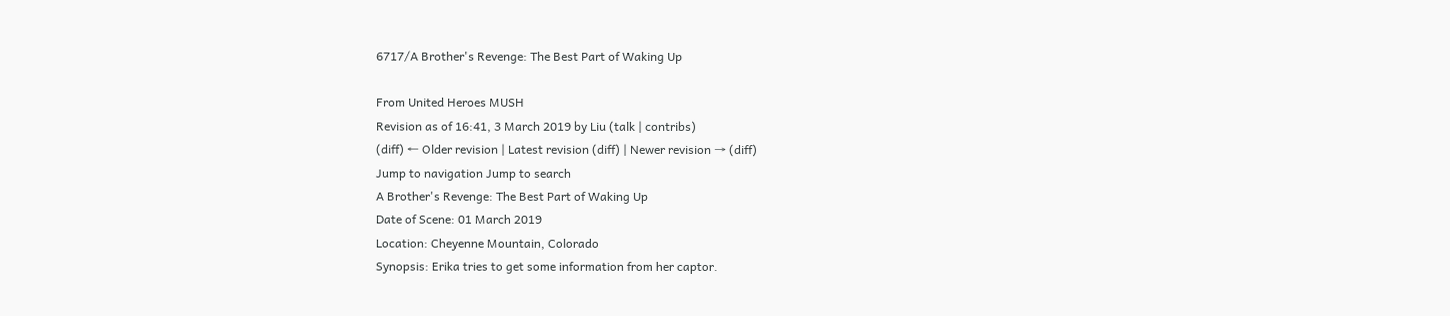6717/A Brother's Revenge: The Best Part of Waking Up

From United Heroes MUSH
Revision as of 16:41, 3 March 2019 by Liu (talk | contribs)
(diff) ← Older revision | Latest revision (diff) | Newer revision → (diff)
Jump to navigation Jump to search
A Brother's Revenge: The Best Part of Waking Up
Date of Scene: 01 March 2019
Location: Cheyenne Mountain, Colorado
Synopsis: Erika tries to get some information from her captor.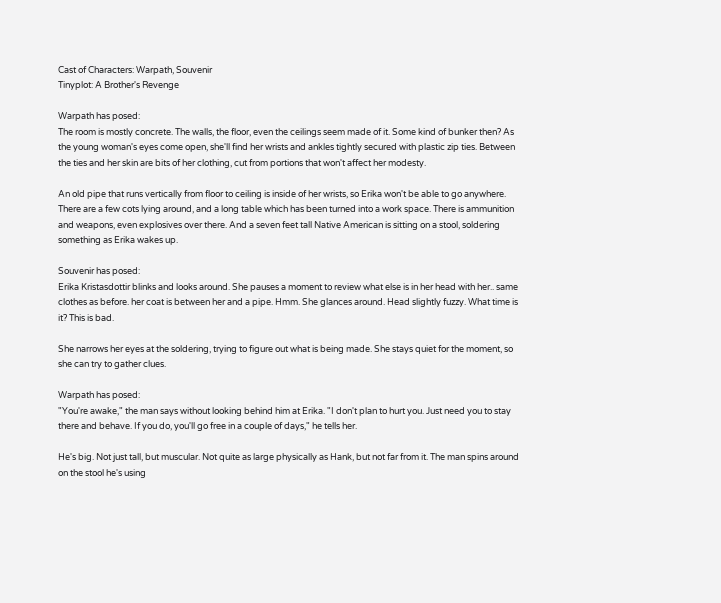Cast of Characters: Warpath, Souvenir
Tinyplot: A Brother's Revenge

Warpath has posed:
The room is mostly concrete. The walls, the floor, even the ceilings seem made of it. Some kind of bunker then? As the young woman's eyes come open, she'll find her wrists and ankles tightly secured with plastic zip ties. Between the ties and her skin are bits of her clothing, cut from portions that won't affect her modesty.

An old pipe that runs vertically from floor to ceiling is inside of her wrists, so Erika won't be able to go anywhere. There are a few cots lying around, and a long table which has been turned into a work space. There is ammunition and weapons, even explosives over there. And a seven feet tall Native American is sitting on a stool, soldering something as Erika wakes up.

Souvenir has posed:
Erika Kristasdottir blinks and looks around. She pauses a moment to review what else is in her head with her.. same clothes as before. her coat is between her and a pipe. Hmm. She glances around. Head slightly fuzzy. What time is it? This is bad.

She narrows her eyes at the soldering, trying to figure out what is being made. She stays quiet for the moment, so she can try to gather clues.

Warpath has posed:
"You're awake," the man says without looking behind him at Erika. "I don't plan to hurt you. Just need you to stay there and behave. If you do, you'll go free in a couple of days," he tells her.

He's big. Not just tall, but muscular. Not quite as large physically as Hank, but not far from it. The man spins around on the stool he's using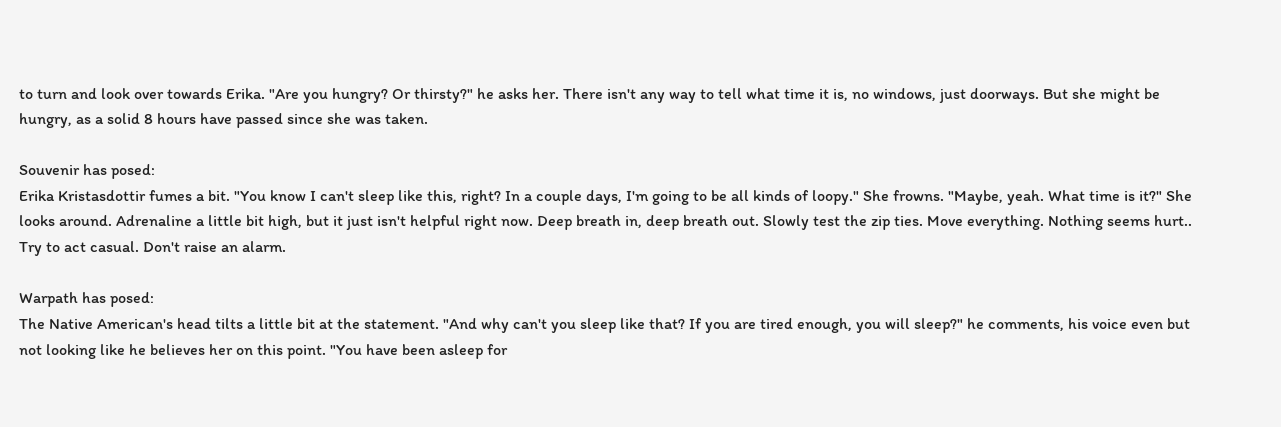to turn and look over towards Erika. "Are you hungry? Or thirsty?" he asks her. There isn't any way to tell what time it is, no windows, just doorways. But she might be hungry, as a solid 8 hours have passed since she was taken.

Souvenir has posed:
Erika Kristasdottir fumes a bit. "You know I can't sleep like this, right? In a couple days, I'm going to be all kinds of loopy." She frowns. "Maybe, yeah. What time is it?" She looks around. Adrenaline a little bit high, but it just isn't helpful right now. Deep breath in, deep breath out. Slowly test the zip ties. Move everything. Nothing seems hurt.. Try to act casual. Don't raise an alarm.

Warpath has posed:
The Native American's head tilts a little bit at the statement. "And why can't you sleep like that? If you are tired enough, you will sleep?" he comments, his voice even but not looking like he believes her on this point. "You have been asleep for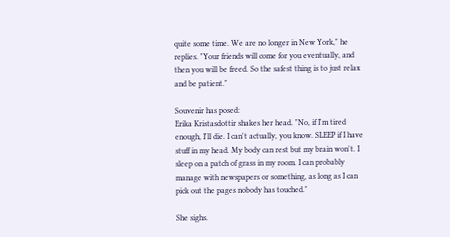quite some time. We are no longer in New York," he replies. "Your friends will come for you eventually, and then you will be freed. So the safest thing is to just relax and be patient."

Souvenir has posed:
Erika Kristasdottir shakes her head. "No, if I'm tired enough, I'll die. I can't actually, you know. SLEEP if I have stuff in my head. My body can rest but my brain won't. I sleep on a patch of grass in my room. I can probably manage with newspapers or something, as long as I can pick out the pages nobody has touched."

She sighs.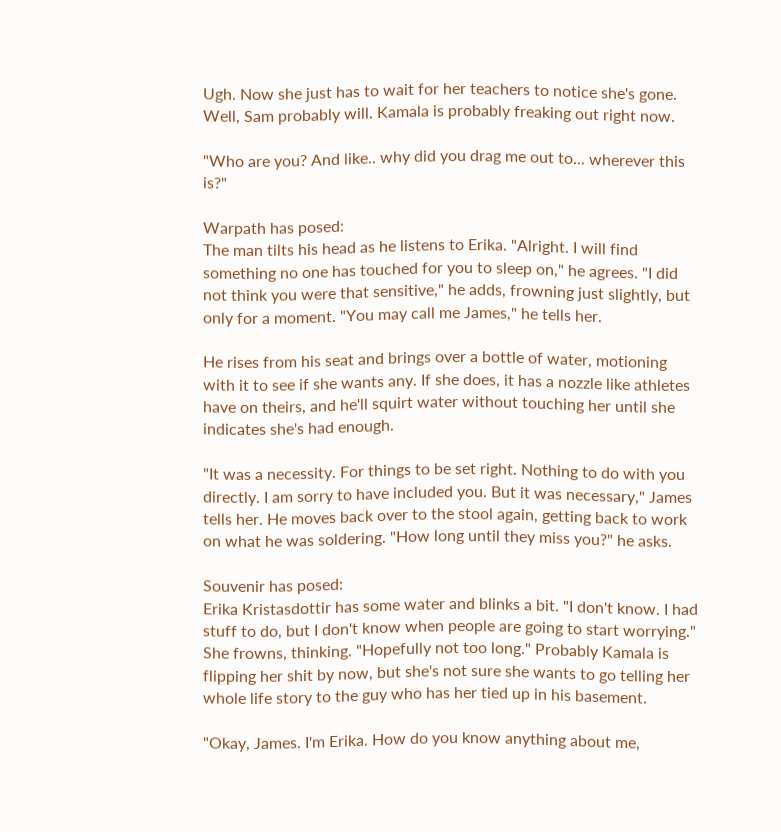Ugh. Now she just has to wait for her teachers to notice she's gone. Well, Sam probably will. Kamala is probably freaking out right now.

"Who are you? And like.. why did you drag me out to... wherever this is?"

Warpath has posed:
The man tilts his head as he listens to Erika. "Alright. I will find something no one has touched for you to sleep on," he agrees. "I did not think you were that sensitive," he adds, frowning just slightly, but only for a moment. "You may call me James," he tells her.

He rises from his seat and brings over a bottle of water, motioning with it to see if she wants any. If she does, it has a nozzle like athletes have on theirs, and he'll squirt water without touching her until she indicates she's had enough.

"It was a necessity. For things to be set right. Nothing to do with you directly. I am sorry to have included you. But it was necessary," James tells her. He moves back over to the stool again, getting back to work on what he was soldering. "How long until they miss you?" he asks.

Souvenir has posed:
Erika Kristasdottir has some water and blinks a bit. "I don't know. I had stuff to do, but I don't know when people are going to start worrying." She frowns, thinking. "Hopefully not too long." Probably Kamala is flipping her shit by now, but she's not sure she wants to go telling her whole life story to the guy who has her tied up in his basement.

"Okay, James. I'm Erika. How do you know anything about me,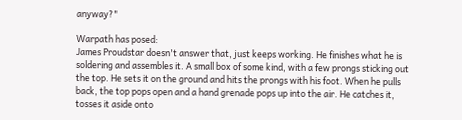anyway?"

Warpath has posed:
James Proudstar doesn't answer that, just keeps working. He finishes what he is soldering and assembles it. A small box of some kind, with a few prongs sticking out the top. He sets it on the ground and hits the prongs with his foot. When he pulls back, the top pops open and a hand grenade pops up into the air. He catches it, tosses it aside onto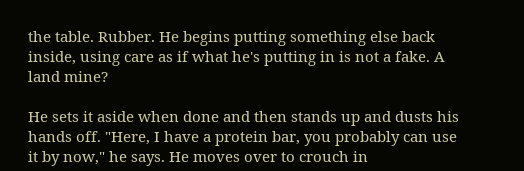the table. Rubber. He begins putting something else back inside, using care as if what he's putting in is not a fake. A land mine?

He sets it aside when done and then stands up and dusts his hands off. "Here, I have a protein bar, you probably can use it by now," he says. He moves over to crouch in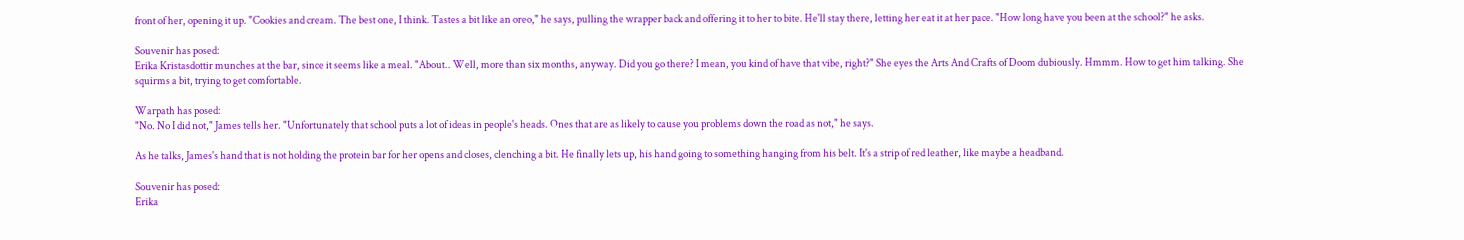front of her, opening it up. "Cookies and cream. The best one, I think. Tastes a bit like an oreo," he says, pulling the wrapper back and offering it to her to bite. He'll stay there, letting her eat it at her pace. "How long have you been at the school?" he asks.

Souvenir has posed:
Erika Kristasdottir munches at the bar, since it seems like a meal. "About.. Well, more than six months, anyway. Did you go there? I mean, you kind of have that vibe, right?" She eyes the Arts And Crafts of Doom dubiously. Hmmm. How to get him talking. She squirms a bit, trying to get comfortable.

Warpath has posed:
"No. No I did not," James tells her. "Unfortunately that school puts a lot of ideas in people's heads. Ones that are as likely to cause you problems down the road as not," he says.

As he talks, James's hand that is not holding the protein bar for her opens and closes, clenching a bit. He finally lets up, his hand going to something hanging from his belt. It's a strip of red leather, like maybe a headband.

Souvenir has posed:
Erika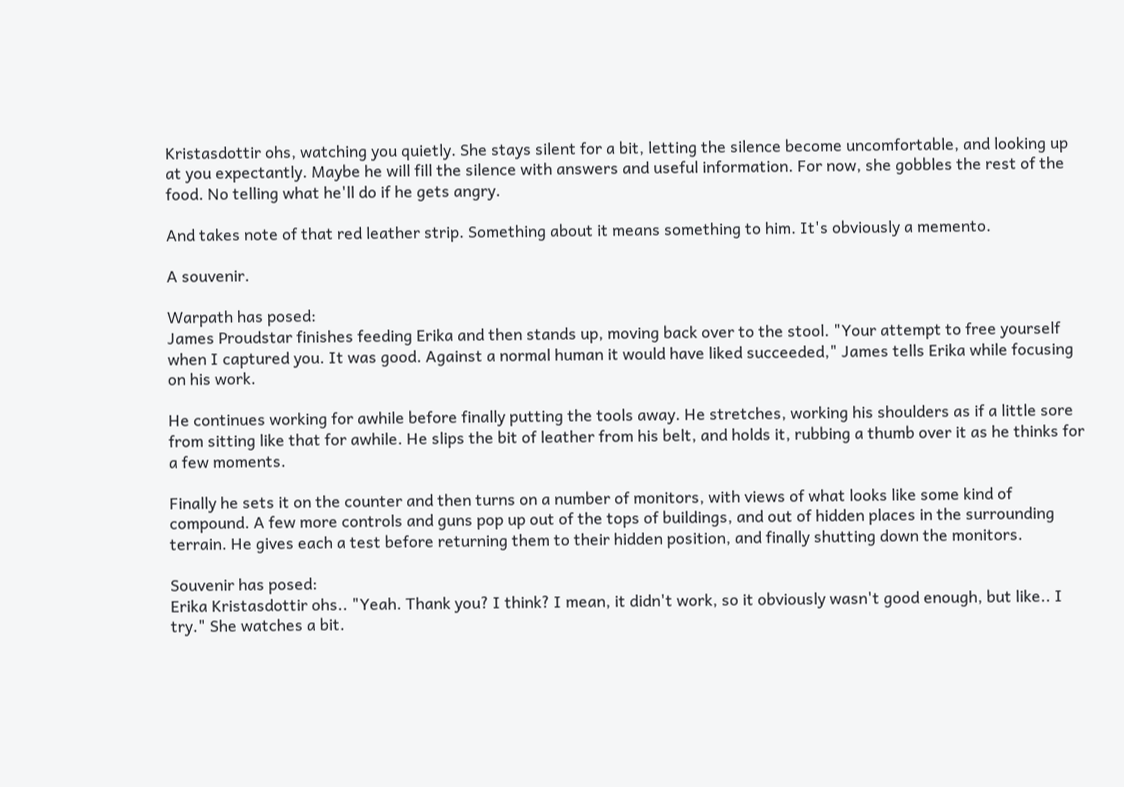Kristasdottir ohs, watching you quietly. She stays silent for a bit, letting the silence become uncomfortable, and looking up at you expectantly. Maybe he will fill the silence with answers and useful information. For now, she gobbles the rest of the food. No telling what he'll do if he gets angry.

And takes note of that red leather strip. Something about it means something to him. It's obviously a memento.

A souvenir.

Warpath has posed:
James Proudstar finishes feeding Erika and then stands up, moving back over to the stool. "Your attempt to free yourself when I captured you. It was good. Against a normal human it would have liked succeeded," James tells Erika while focusing on his work.

He continues working for awhile before finally putting the tools away. He stretches, working his shoulders as if a little sore from sitting like that for awhile. He slips the bit of leather from his belt, and holds it, rubbing a thumb over it as he thinks for a few moments.

Finally he sets it on the counter and then turns on a number of monitors, with views of what looks like some kind of compound. A few more controls and guns pop up out of the tops of buildings, and out of hidden places in the surrounding terrain. He gives each a test before returning them to their hidden position, and finally shutting down the monitors.

Souvenir has posed:
Erika Kristasdottir ohs.. "Yeah. Thank you? I think? I mean, it didn't work, so it obviously wasn't good enough, but like.. I try." She watches a bit.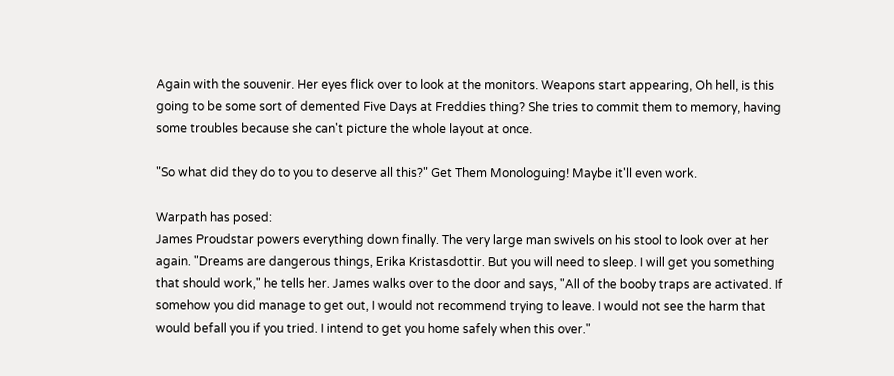Again with the souvenir. Her eyes flick over to look at the monitors. Weapons start appearing, Oh hell, is this going to be some sort of demented Five Days at Freddies thing? She tries to commit them to memory, having some troubles because she can't picture the whole layout at once.

"So what did they do to you to deserve all this?" Get Them Monologuing! Maybe it'll even work.

Warpath has posed:
James Proudstar powers everything down finally. The very large man swivels on his stool to look over at her again. "Dreams are dangerous things, Erika Kristasdottir. But you will need to sleep. I will get you something that should work," he tells her. James walks over to the door and says, "All of the booby traps are activated. If somehow you did manage to get out, I would not recommend trying to leave. I would not see the harm that would befall you if you tried. I intend to get you home safely when this over."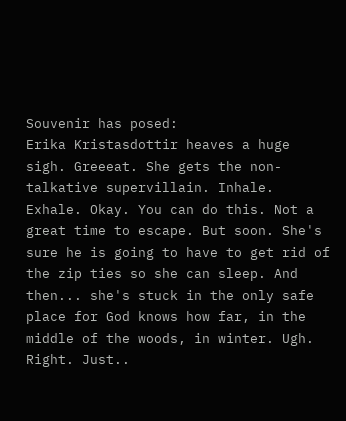Souvenir has posed:
Erika Kristasdottir heaves a huge sigh. Greeeat. She gets the non-talkative supervillain. Inhale. Exhale. Okay. You can do this. Not a great time to escape. But soon. She's sure he is going to have to get rid of the zip ties so she can sleep. And then... she's stuck in the only safe place for God knows how far, in the middle of the woods, in winter. Ugh. Right. Just..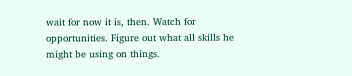wait for now it is, then. Watch for opportunities. Figure out what all skills he might be using on things.